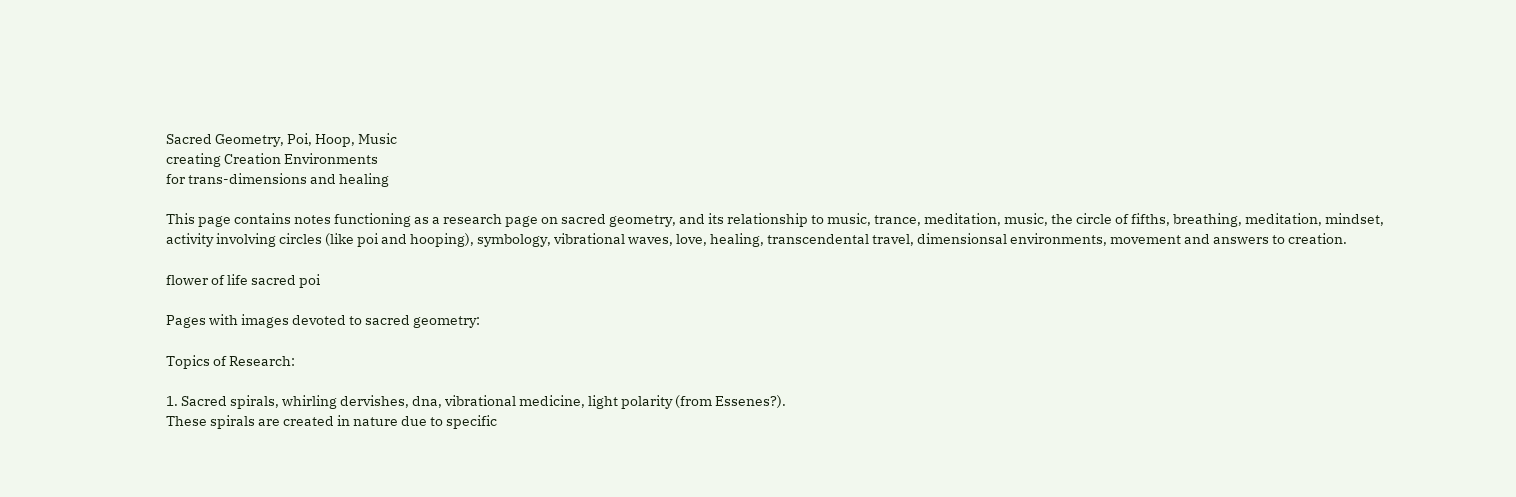Sacred Geometry, Poi, Hoop, Music
creating Creation Environments
for trans-dimensions and healing

This page contains notes functioning as a research page on sacred geometry, and its relationship to music, trance, meditation, music, the circle of fifths, breathing, meditation, mindset, activity involving circles (like poi and hooping), symbology, vibrational waves, love, healing, transcendental travel, dimensionsal environments, movement and answers to creation.

flower of life sacred poi

Pages with images devoted to sacred geometry:

Topics of Research:

1. Sacred spirals, whirling dervishes, dna, vibrational medicine, light polarity (from Essenes?).
These spirals are created in nature due to specific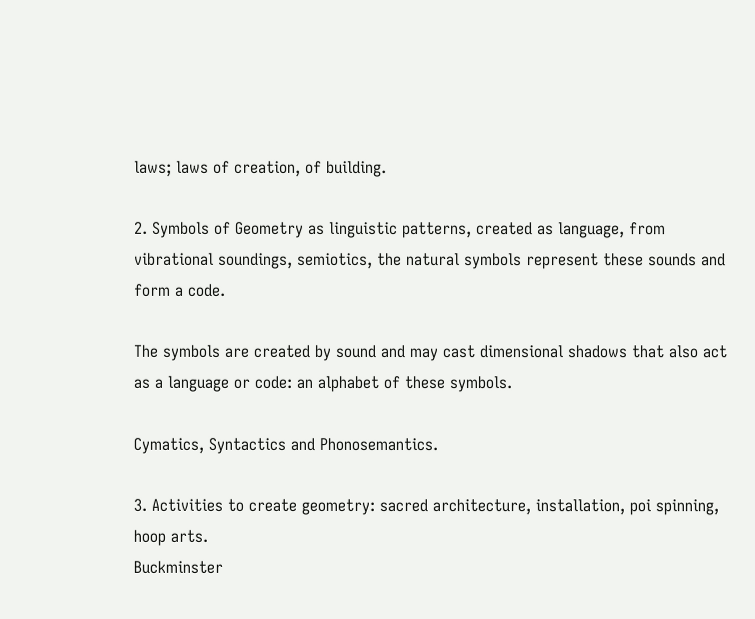laws; laws of creation, of building.

2. Symbols of Geometry as linguistic patterns, created as language, from vibrational soundings, semiotics, the natural symbols represent these sounds and form a code.

The symbols are created by sound and may cast dimensional shadows that also act as a language or code: an alphabet of these symbols.

Cymatics, Syntactics and Phonosemantics.

3. Activities to create geometry: sacred architecture, installation, poi spinning, hoop arts.
Buckminster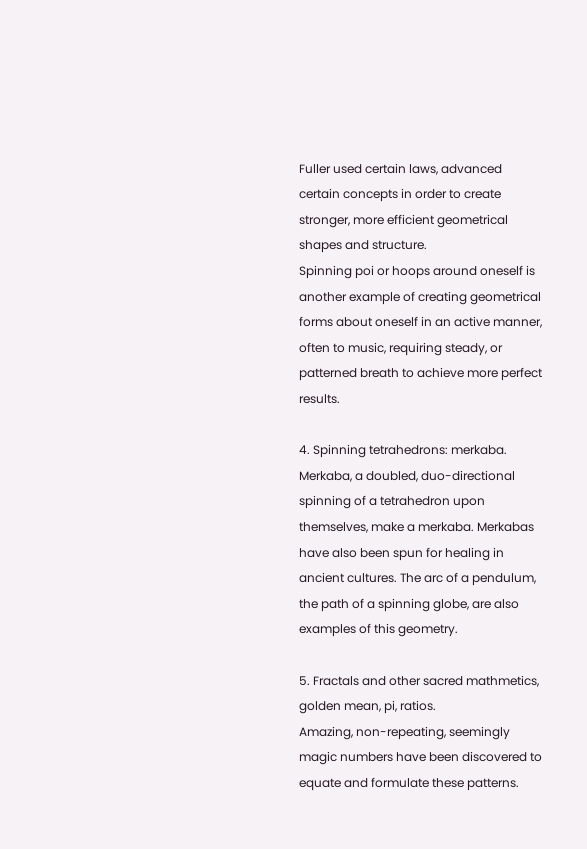Fuller used certain laws, advanced certain concepts in order to create stronger, more efficient geometrical shapes and structure.
Spinning poi or hoops around oneself is another example of creating geometrical forms about oneself in an active manner, often to music, requiring steady, or patterned breath to achieve more perfect results.

4. Spinning tetrahedrons: merkaba.
Merkaba, a doubled, duo-directional spinning of a tetrahedron upon themselves, make a merkaba. Merkabas have also been spun for healing in ancient cultures. The arc of a pendulum, the path of a spinning globe, are also examples of this geometry.

5. Fractals and other sacred mathmetics, golden mean, pi, ratios.
Amazing, non-repeating, seemingly magic numbers have been discovered to equate and formulate these patterns.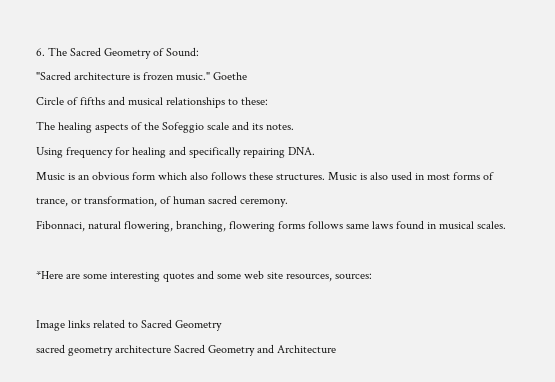6. The Sacred Geometry of Sound:
"Sacred architecture is frozen music." Goethe
Circle of fifths and musical relationships to these:
The healing aspects of the Sofeggio scale and its notes.
Using frequency for healing and specifically repairing DNA.
Music is an obvious form which also follows these structures. Music is also used in most forms of trance, or transformation, of human sacred ceremony.
Fibonnaci, natural flowering, branching, flowering forms follows same laws found in musical scales.

*Here are some interesting quotes and some web site resources, sources:

Image links related to Sacred Geometry
sacred geometry architecture Sacred Geometry and Architecture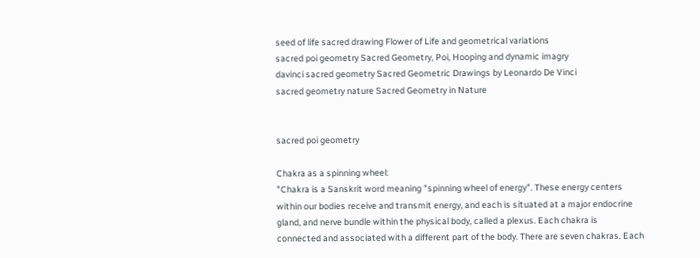seed of life sacred drawing Flower of Life and geometrical variations
sacred poi geometry Sacred Geometry, Poi, Hooping and dynamic imagry
davinci sacred geometry Sacred Geometric Drawings by Leonardo De Vinci
sacred geometry nature Sacred Geometry in Nature


sacred poi geometry

Chakra as a spinning wheel:
"Chakra is a Sanskrit word meaning "spinning wheel of energy". These energy centers
within our bodies receive and transmit energy, and each is situated at a major endocrine
gland, and nerve bundle within the physical body, called a plexus. Each chakra is
connected and associated with a different part of the body. There are seven chakras. Each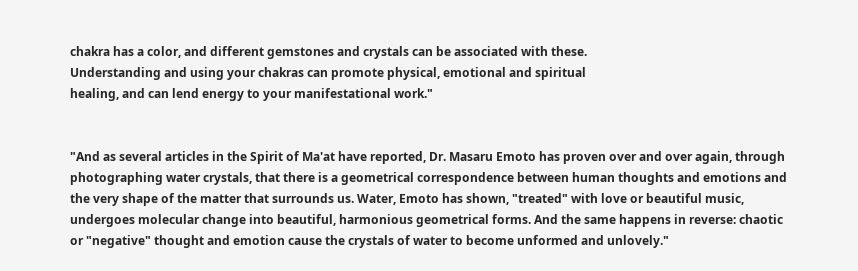chakra has a color, and different gemstones and crystals can be associated with these.
Understanding and using your chakras can promote physical, emotional and spiritual
healing, and can lend energy to your manifestational work."


"And as several articles in the Spirit of Ma'at have reported, Dr. Masaru Emoto has proven over and over again, through photographing water crystals, that there is a geometrical correspondence between human thoughts and emotions and the very shape of the matter that surrounds us. Water, Emoto has shown, "treated" with love or beautiful music, undergoes molecular change into beautiful, harmonious geometrical forms. And the same happens in reverse: chaotic or "negative" thought and emotion cause the crystals of water to become unformed and unlovely."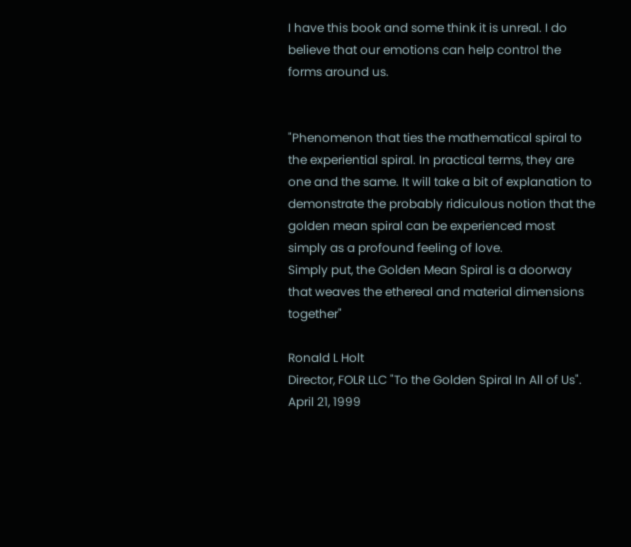I have this book and some think it is unreal. I do believe that our emotions can help control the forms around us.


"Phenomenon that ties the mathematical spiral to the experiential spiral. In practical terms, they are one and the same. It will take a bit of explanation to demonstrate the probably ridiculous notion that the golden mean spiral can be experienced most simply as a profound feeling of love.
Simply put, the Golden Mean Spiral is a doorway that weaves the ethereal and material dimensions together"

Ronald L Holt
Director, FOLR LLC "To the Golden Spiral In All of Us". April 21, 1999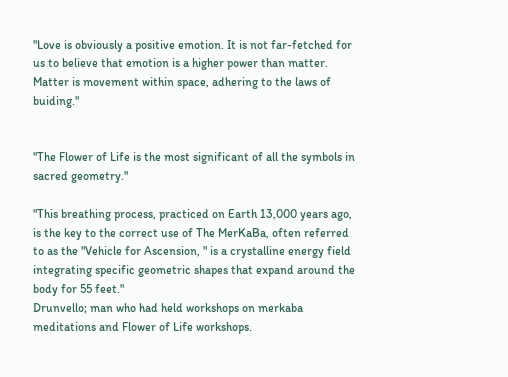"Love is obviously a positive emotion. It is not far-fetched for us to believe that emotion is a higher power than matter. Matter is movement within space, adhering to the laws of buiding."


"The Flower of Life is the most significant of all the symbols in sacred geometry."

"This breathing process, practiced on Earth 13,000 years ago, is the key to the correct use of The MerKaBa, often referred to as the "Vehicle for Ascension, " is a crystalline energy field integrating specific geometric shapes that expand around the body for 55 feet."
Drunvello; man who had held workshops on merkaba meditations and Flower of Life workshops.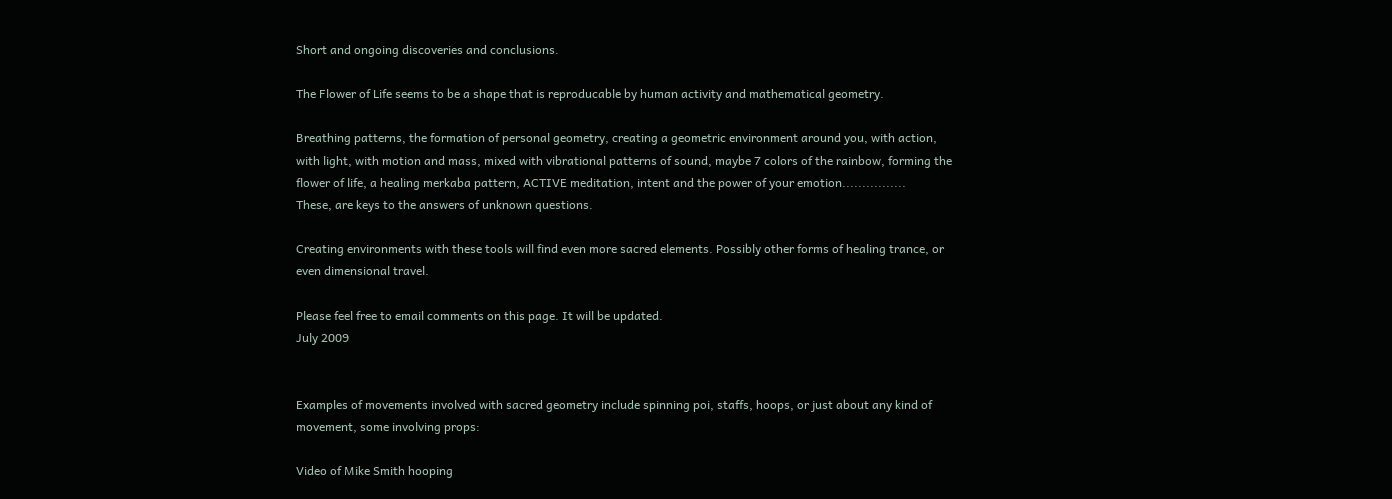Short and ongoing discoveries and conclusions.

The Flower of Life seems to be a shape that is reproducable by human activity and mathematical geometry.

Breathing patterns, the formation of personal geometry, creating a geometric environment around you, with action, with light, with motion and mass, mixed with vibrational patterns of sound, maybe 7 colors of the rainbow, forming the flower of life, a healing merkaba pattern, ACTIVE meditation, intent and the power of your emotion................
These, are keys to the answers of unknown questions.

Creating environments with these tools will find even more sacred elements. Possibly other forms of healing trance, or even dimensional travel.

Please feel free to email comments on this page. It will be updated.
July 2009


Examples of movements involved with sacred geometry include spinning poi, staffs, hoops, or just about any kind of movement, some involving props:

Video of Mike Smith hooping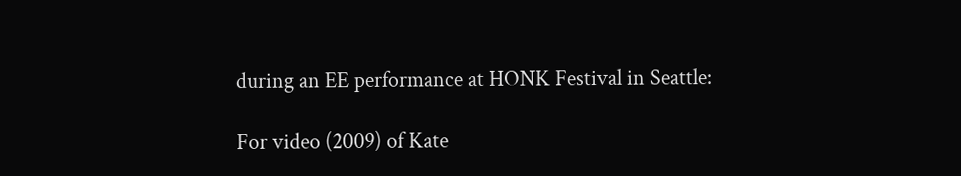during an EE performance at HONK Festival in Seattle:

For video (2009) of Kate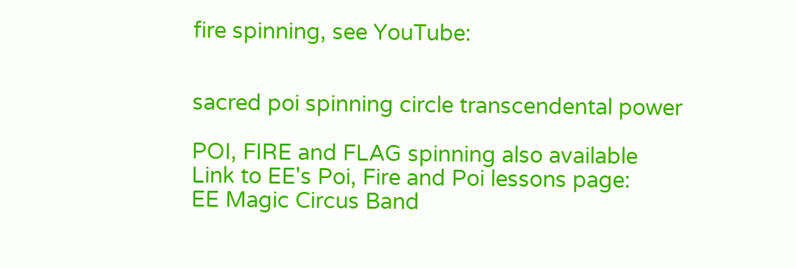fire spinning, see YouTube:


sacred poi spinning circle transcendental power

POI, FIRE and FLAG spinning also available
Link to EE's Poi, Fire and Poi lessons page:
EE Magic Circus Band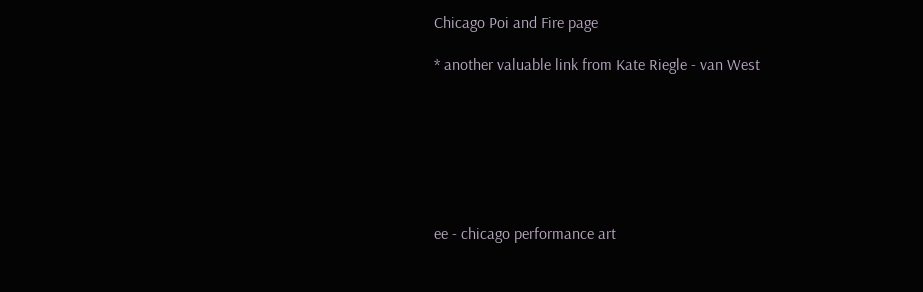Chicago Poi and Fire page

* another valuable link from Kate Riegle - van West







ee - chicago performance art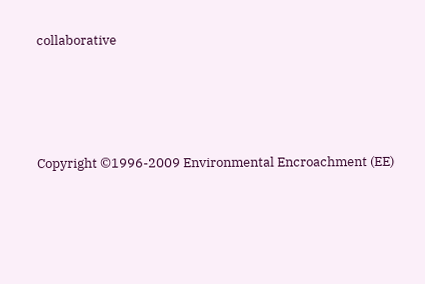collaborative






Copyright ©1996-2009 Environmental Encroachment (EE)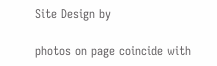Site Design by

photos on page coincide with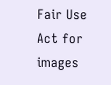Fair Use Act for images